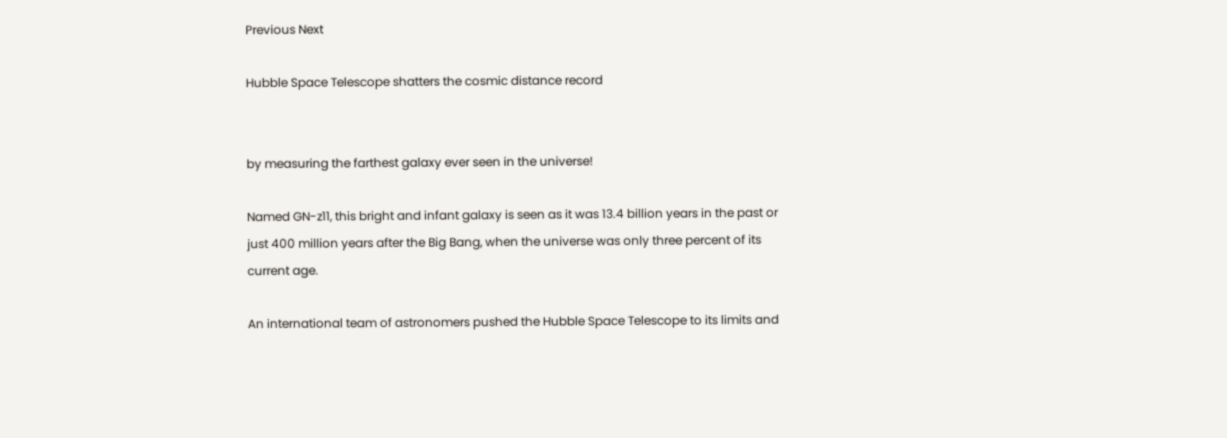Previous Next

Hubble Space Telescope shatters the cosmic distance record


by measuring the farthest galaxy ever seen in the universe!

Named GN-z11, this bright and infant galaxy is seen as it was 13.4 billion years in the past or just 400 million years after the Big Bang, when the universe was only three percent of its current age.

An international team of astronomers pushed the Hubble Space Telescope to its limits and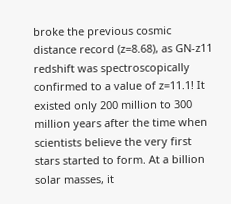broke the previous cosmic distance record (z=8.68), as GN-z11 redshift was spectroscopically confirmed to a value of z=11.1! It existed only 200 million to 300 million years after the time when scientists believe the very first stars started to form. At a billion solar masses, it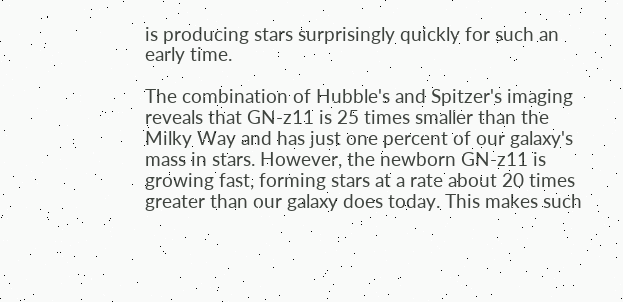is producing stars surprisingly quickly for such an early time.

The combination of Hubble's and Spitzer's imaging reveals that GN-z11 is 25 times smaller than the Milky Way and has just one percent of our galaxy's mass in stars. However, the newborn GN-z11 is growing fast, forming stars at a rate about 20 times greater than our galaxy does today. This makes such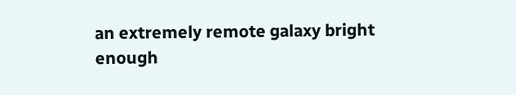an extremely remote galaxy bright enough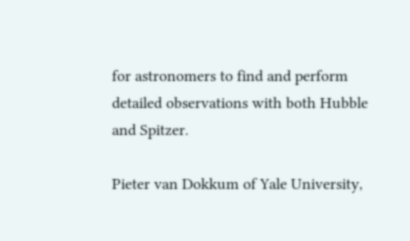for astronomers to find and perform detailed observations with both Hubble and Spitzer.

Pieter van Dokkum of Yale University,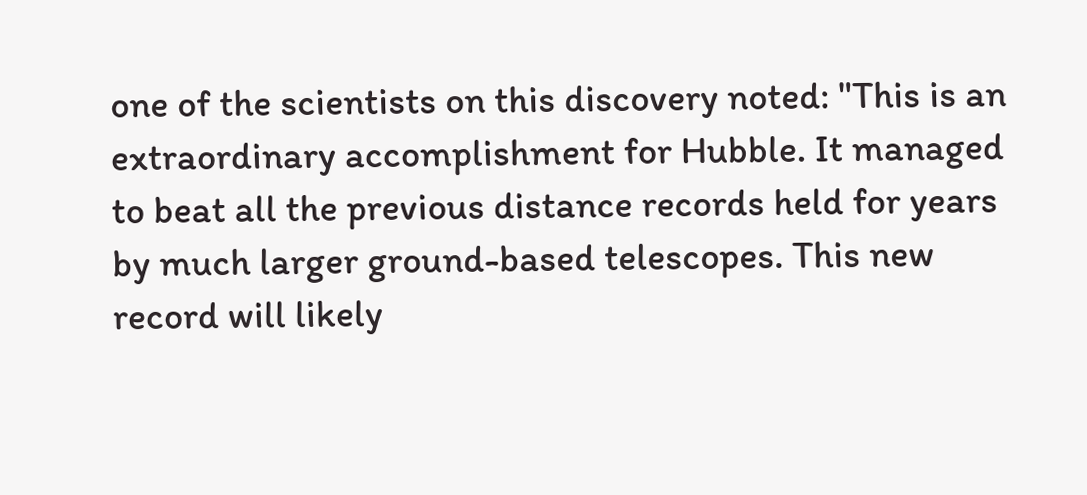one of the scientists on this discovery noted: "This is an extraordinary accomplishment for Hubble. It managed to beat all the previous distance records held for years by much larger ground-based telescopes. This new record will likely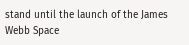stand until the launch of the James Webb Space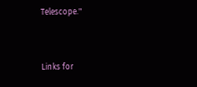Telescope."


Links for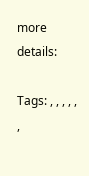more details:

Tags: , , , , , ,